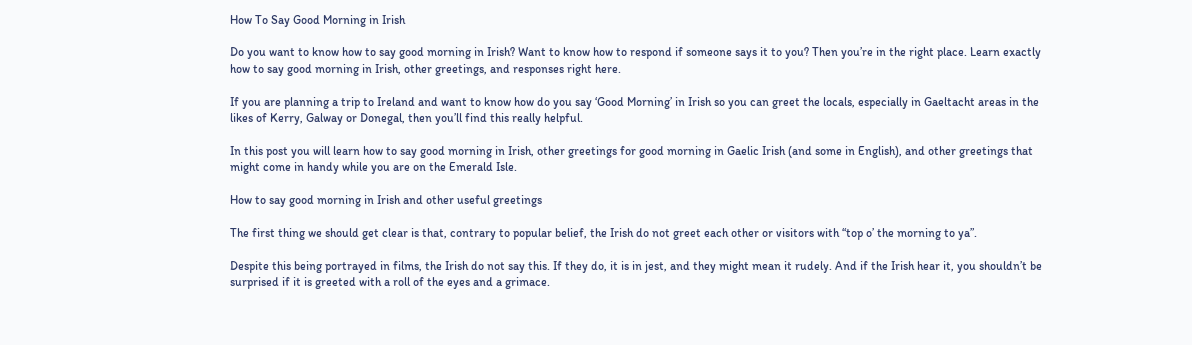How To Say Good Morning in Irish

Do you want to know how to say good morning in Irish? Want to know how to respond if someone says it to you? Then you’re in the right place. Learn exactly how to say good morning in Irish, other greetings, and responses right here.

If you are planning a trip to Ireland and want to know how do you say ‘Good Morning’ in Irish so you can greet the locals, especially in Gaeltacht areas in the likes of Kerry, Galway or Donegal, then you’ll find this really helpful.

In this post you will learn how to say good morning in Irish, other greetings for good morning in Gaelic Irish (and some in English), and other greetings that might come in handy while you are on the Emerald Isle.

How to say good morning in Irish and other useful greetings

The first thing we should get clear is that, contrary to popular belief, the Irish do not greet each other or visitors with “top o’ the morning to ya”.

Despite this being portrayed in films, the Irish do not say this. If they do, it is in jest, and they might mean it rudely. And if the Irish hear it, you shouldn’t be surprised if it is greeted with a roll of the eyes and a grimace.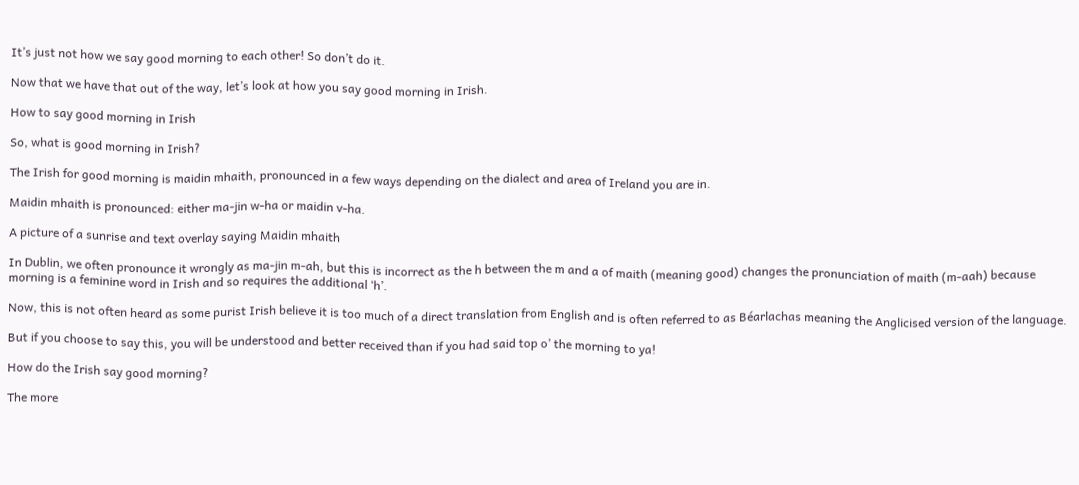It’s just not how we say good morning to each other! So don’t do it.

Now that we have that out of the way, let’s look at how you say good morning in Irish.

How to say good morning in Irish

So, what is good morning in Irish?

The Irish for good morning is maidin mhaith, pronounced in a few ways depending on the dialect and area of Ireland you are in.

Maidin mhaith is pronounced: either ma-jin w-ha or maidin v-ha.

A picture of a sunrise and text overlay saying Maidin mhaith

In Dublin, we often pronounce it wrongly as ma-jin m-ah, but this is incorrect as the h between the m and a of maith (meaning good) changes the pronunciation of maith (m-aah) because morning is a feminine word in Irish and so requires the additional ‘h’.

Now, this is not often heard as some purist Irish believe it is too much of a direct translation from English and is often referred to as Béarlachas meaning the Anglicised version of the language.

But if you choose to say this, you will be understood and better received than if you had said top o’ the morning to ya!

How do the Irish say good morning?

The more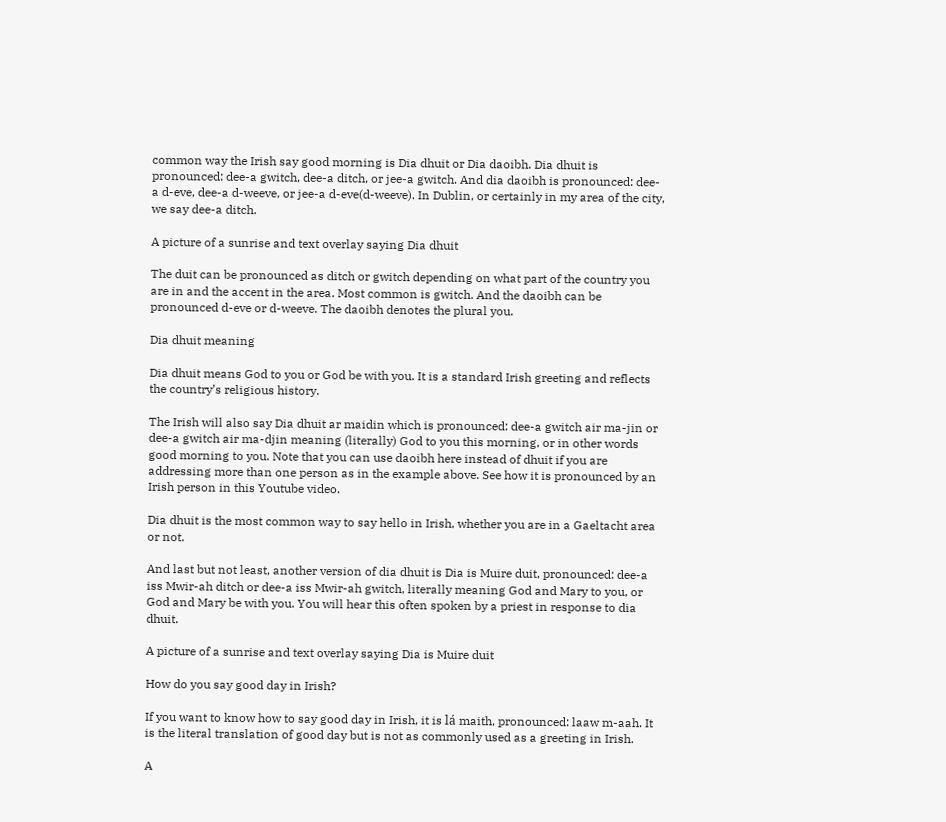common way the Irish say good morning is Dia dhuit or Dia daoibh. Dia dhuit is pronounced: dee-a gwitch, dee-a ditch, or jee-a gwitch. And dia daoibh is pronounced: dee-a d-eve, dee-a d-weeve, or jee-a d-eve(d-weeve). In Dublin, or certainly in my area of the city, we say dee-a ditch.

A picture of a sunrise and text overlay saying Dia dhuit

The duit can be pronounced as ditch or gwitch depending on what part of the country you are in and the accent in the area. Most common is gwitch. And the daoibh can be pronounced d-eve or d-weeve. The daoibh denotes the plural you.

Dia dhuit meaning

Dia dhuit means God to you or God be with you. It is a standard Irish greeting and reflects the country’s religious history.

The Irish will also say Dia dhuit ar maidin which is pronounced: dee-a gwitch air ma-jin or dee-a gwitch air ma-djin meaning (literally) God to you this morning, or in other words good morning to you. Note that you can use daoibh here instead of dhuit if you are addressing more than one person as in the example above. See how it is pronounced by an Irish person in this Youtube video.

Dia dhuit is the most common way to say hello in Irish, whether you are in a Gaeltacht area or not.

And last but not least, another version of dia dhuit is Dia is Muire duit, pronounced: dee-a iss Mwir-ah ditch or dee-a iss Mwir-ah gwitch, literally meaning God and Mary to you, or God and Mary be with you. You will hear this often spoken by a priest in response to dia dhuit.

A picture of a sunrise and text overlay saying Dia is Muire duit

How do you say good day in Irish?

If you want to know how to say good day in Irish, it is lá maith, pronounced: laaw m-aah. It is the literal translation of good day but is not as commonly used as a greeting in Irish.

A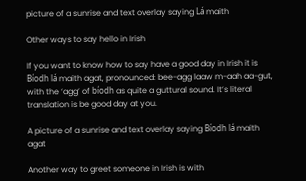picture of a sunrise and text overlay saying Lá maith

Other ways to say hello in Irish

If you want to know how to say have a good day in Irish it is Bíodh lá maith agat, pronounced: bee-agg laaw m-aah aa-gut, with the ‘agg’ of bíodh as quite a guttural sound. It’s literal translation is be good day at you.

A picture of a sunrise and text overlay saying Bíodh lá maith agat

Another way to greet someone in Irish is with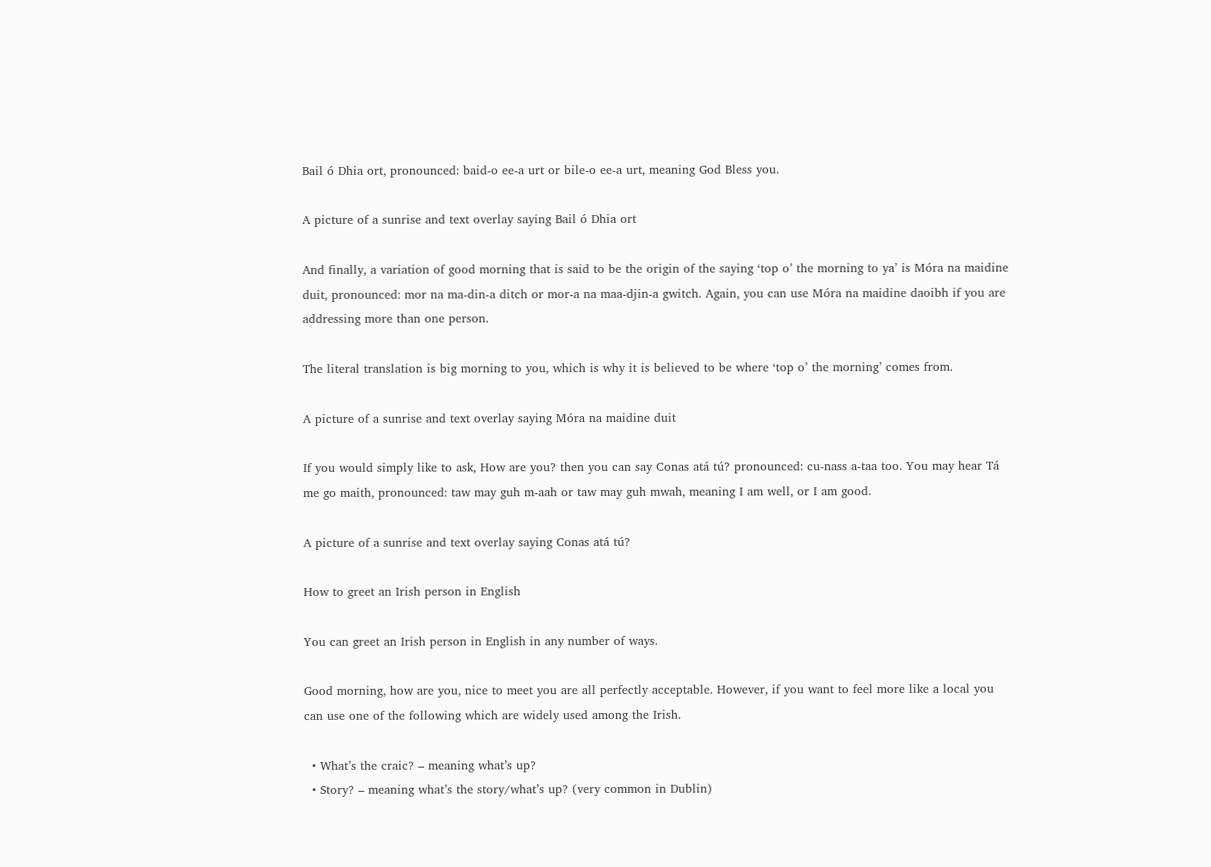Bail ó Dhia ort, pronounced: baid-o ee-a urt or bile-o ee-a urt, meaning God Bless you.

A picture of a sunrise and text overlay saying Bail ó Dhia ort

And finally, a variation of good morning that is said to be the origin of the saying ‘top o’ the morning to ya’ is Móra na maidine duit, pronounced: mor na ma-din-a ditch or mor-a na maa-djin-a gwitch. Again, you can use Móra na maidine daoibh if you are addressing more than one person.

The literal translation is big morning to you, which is why it is believed to be where ‘top o’ the morning’ comes from.

A picture of a sunrise and text overlay saying Móra na maidine duit

If you would simply like to ask, How are you? then you can say Conas atá tú? pronounced: cu-nass a-taa too. You may hear Tá me go maith, pronounced: taw may guh m-aah or taw may guh mwah, meaning I am well, or I am good.

A picture of a sunrise and text overlay saying Conas atá tú?

How to greet an Irish person in English

You can greet an Irish person in English in any number of ways.

Good morning, how are you, nice to meet you are all perfectly acceptable. However, if you want to feel more like a local you can use one of the following which are widely used among the Irish.

  • What’s the craic? – meaning what’s up?
  • Story? – meaning what’s the story/what’s up? (very common in Dublin)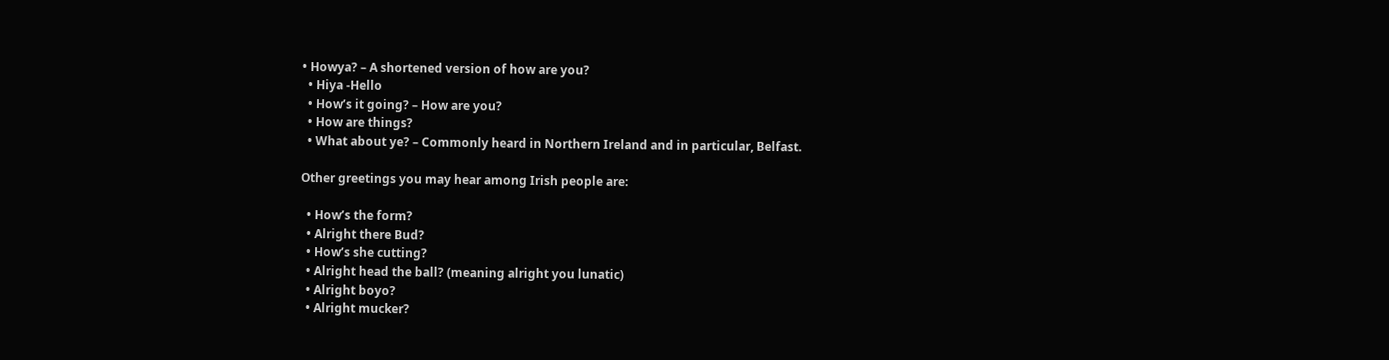• Howya? – A shortened version of how are you?
  • Hiya -Hello
  • How’s it going? – How are you?
  • How are things?
  • What about ye? – Commonly heard in Northern Ireland and in particular, Belfast.

Other greetings you may hear among Irish people are:

  • How’s the form?
  • Alright there Bud?
  • How’s she cutting?
  • Alright head the ball? (meaning alright you lunatic)
  • Alright boyo?
  • Alright mucker?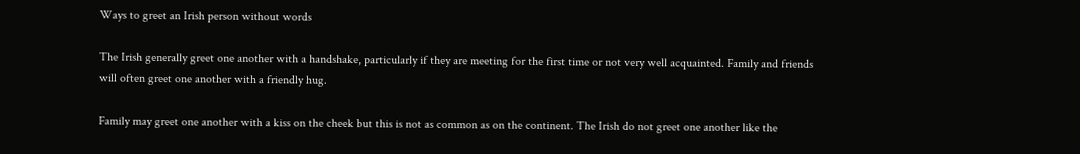Ways to greet an Irish person without words

The Irish generally greet one another with a handshake, particularly if they are meeting for the first time or not very well acquainted. Family and friends will often greet one another with a friendly hug.

Family may greet one another with a kiss on the cheek but this is not as common as on the continent. The Irish do not greet one another like the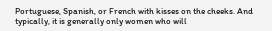Portuguese, Spanish, or French with kisses on the cheeks. And typically, it is generally only women who will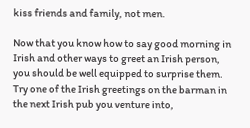kiss friends and family, not men.

Now that you know how to say good morning in Irish and other ways to greet an Irish person, you should be well equipped to surprise them. Try one of the Irish greetings on the barman in the next Irish pub you venture into,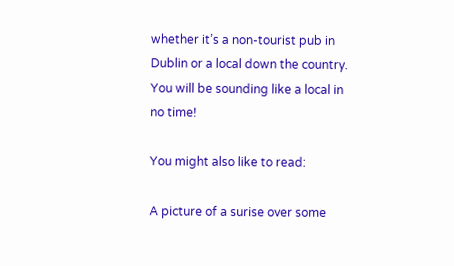whether it’s a non-tourist pub in Dublin or a local down the country. You will be sounding like a local in no time!

You might also like to read:

A picture of a surise over some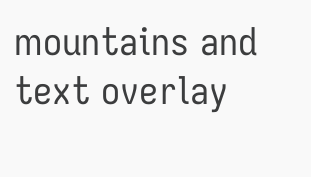mountains and text overlay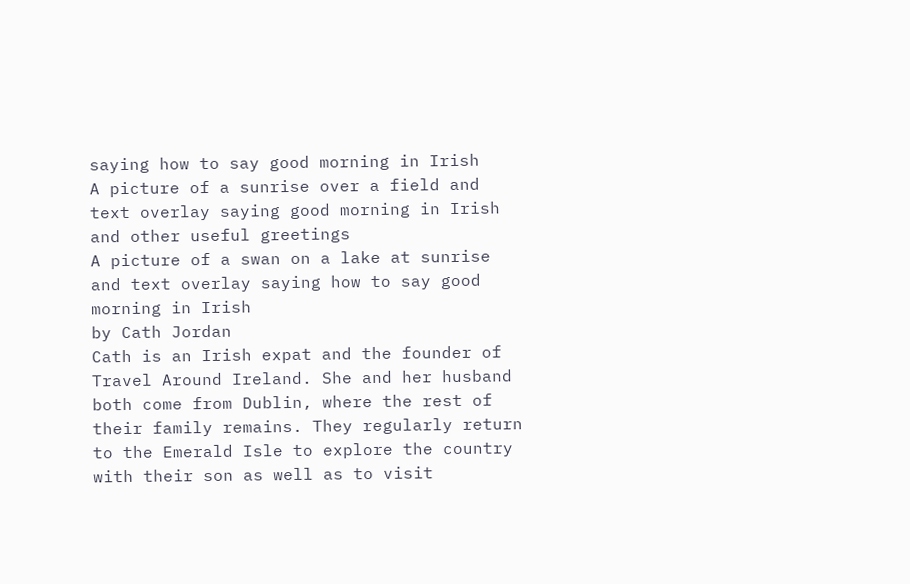saying how to say good morning in Irish
A picture of a sunrise over a field and text overlay saying good morning in Irish and other useful greetings
A picture of a swan on a lake at sunrise and text overlay saying how to say good morning in Irish
by Cath Jordan
Cath is an Irish expat and the founder of Travel Around Ireland. She and her husband both come from Dublin, where the rest of their family remains. They regularly return to the Emerald Isle to explore the country with their son as well as to visit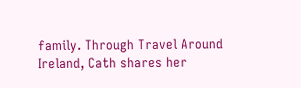family. Through Travel Around Ireland, Cath shares her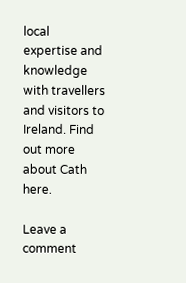local expertise and knowledge with travellers and visitors to Ireland. Find out more about Cath here.

Leave a comment